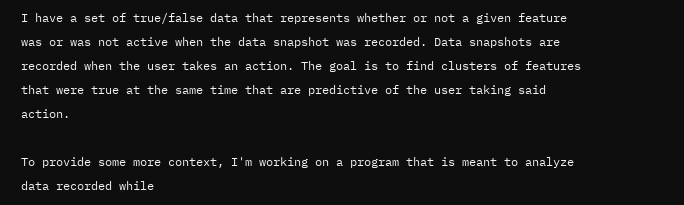I have a set of true/false data that represents whether or not a given feature was or was not active when the data snapshot was recorded. Data snapshots are recorded when the user takes an action. The goal is to find clusters of features that were true at the same time that are predictive of the user taking said action.

To provide some more context, I'm working on a program that is meant to analyze data recorded while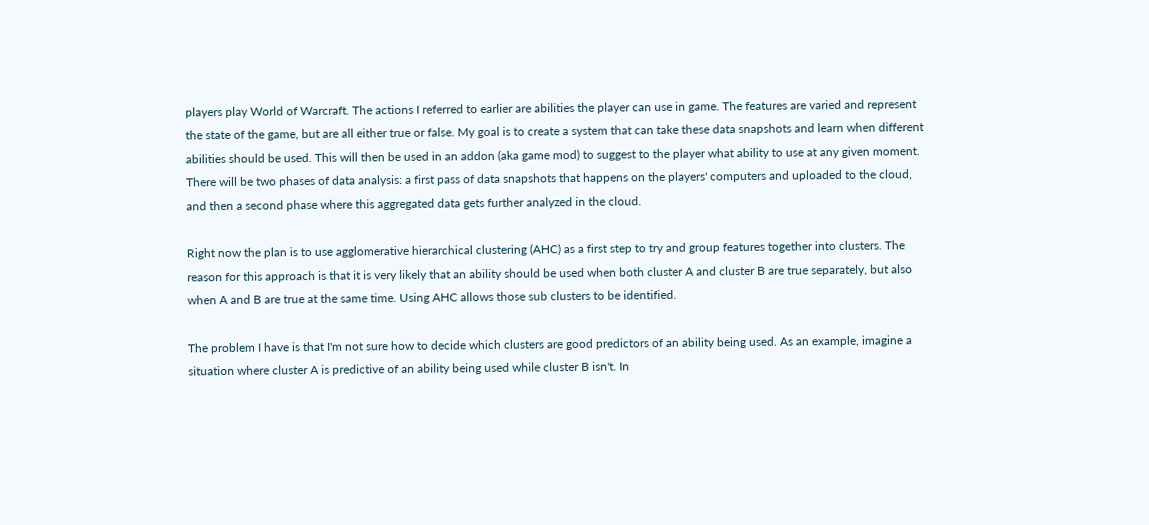players play World of Warcraft. The actions I referred to earlier are abilities the player can use in game. The features are varied and represent the state of the game, but are all either true or false. My goal is to create a system that can take these data snapshots and learn when different abilities should be used. This will then be used in an addon (aka game mod) to suggest to the player what ability to use at any given moment. There will be two phases of data analysis: a first pass of data snapshots that happens on the players' computers and uploaded to the cloud, and then a second phase where this aggregated data gets further analyzed in the cloud.

Right now the plan is to use agglomerative hierarchical clustering (AHC) as a first step to try and group features together into clusters. The reason for this approach is that it is very likely that an ability should be used when both cluster A and cluster B are true separately, but also when A and B are true at the same time. Using AHC allows those sub clusters to be identified.

The problem I have is that I'm not sure how to decide which clusters are good predictors of an ability being used. As an example, imagine a situation where cluster A is predictive of an ability being used while cluster B isn't. In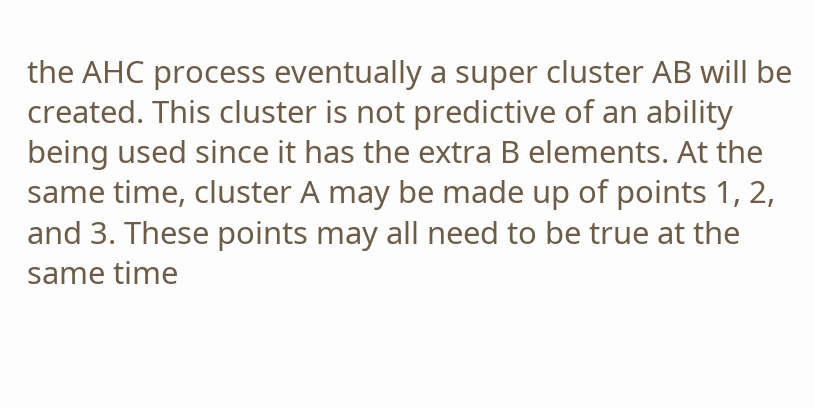the AHC process eventually a super cluster AB will be created. This cluster is not predictive of an ability being used since it has the extra B elements. At the same time, cluster A may be made up of points 1, 2, and 3. These points may all need to be true at the same time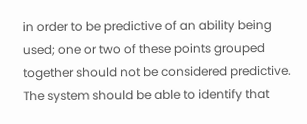in order to be predictive of an ability being used; one or two of these points grouped together should not be considered predictive. The system should be able to identify that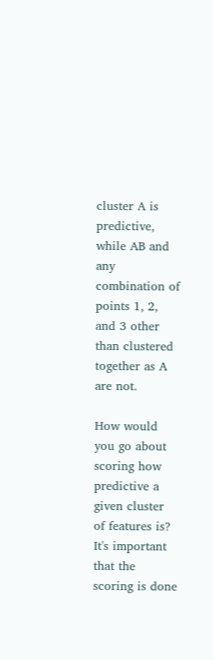cluster A is predictive, while AB and any combination of points 1, 2, and 3 other than clustered together as A are not.

How would you go about scoring how predictive a given cluster of features is? It's important that the scoring is done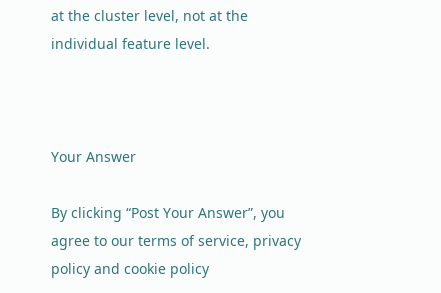at the cluster level, not at the individual feature level.



Your Answer

By clicking “Post Your Answer”, you agree to our terms of service, privacy policy and cookie policy